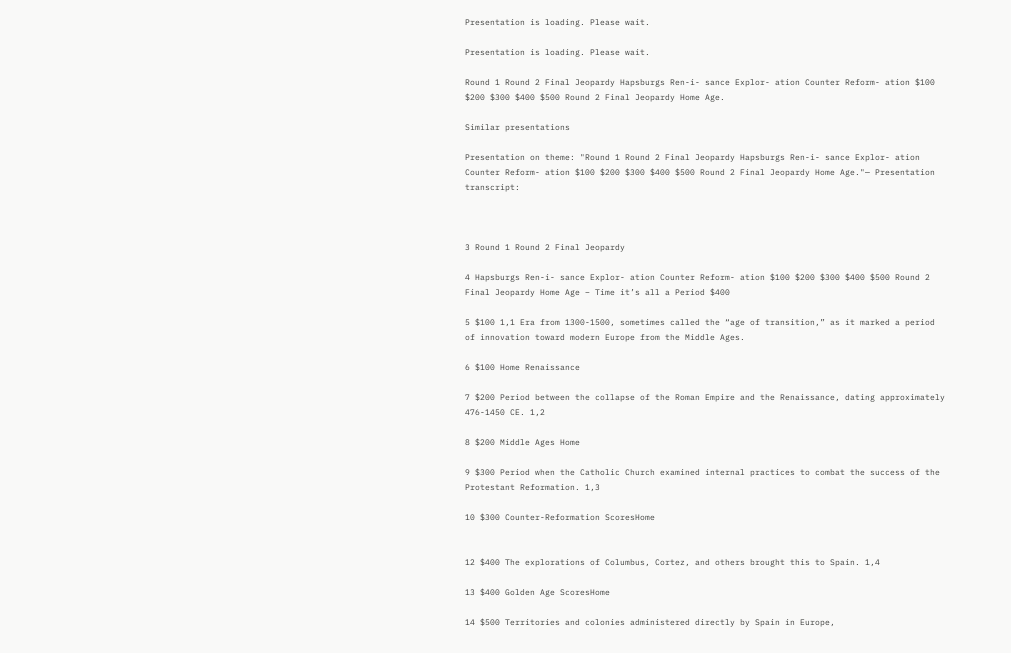Presentation is loading. Please wait.

Presentation is loading. Please wait.

Round 1 Round 2 Final Jeopardy Hapsburgs Ren-i- sance Explor- ation Counter Reform- ation $100 $200 $300 $400 $500 Round 2 Final Jeopardy Home Age.

Similar presentations

Presentation on theme: "Round 1 Round 2 Final Jeopardy Hapsburgs Ren-i- sance Explor- ation Counter Reform- ation $100 $200 $300 $400 $500 Round 2 Final Jeopardy Home Age."— Presentation transcript:



3 Round 1 Round 2 Final Jeopardy

4 Hapsburgs Ren-i- sance Explor- ation Counter Reform- ation $100 $200 $300 $400 $500 Round 2 Final Jeopardy Home Age – Time it’s all a Period $400

5 $100 1,1 Era from 1300-1500, sometimes called the “age of transition,” as it marked a period of innovation toward modern Europe from the Middle Ages.

6 $100 Home Renaissance

7 $200 Period between the collapse of the Roman Empire and the Renaissance, dating approximately 476-1450 CE. 1,2

8 $200 Middle Ages Home

9 $300 Period when the Catholic Church examined internal practices to combat the success of the Protestant Reformation. 1,3

10 $300 Counter-Reformation ScoresHome


12 $400 The explorations of Columbus, Cortez, and others brought this to Spain. 1,4

13 $400 Golden Age ScoresHome

14 $500 Territories and colonies administered directly by Spain in Europe,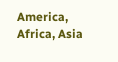America, Africa, Asia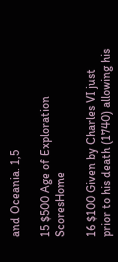and Oceania. 1,5

15 $500 Age of Exploration ScoresHome

16 $100 Given by Charles VI just prior to his death (1740) allowing his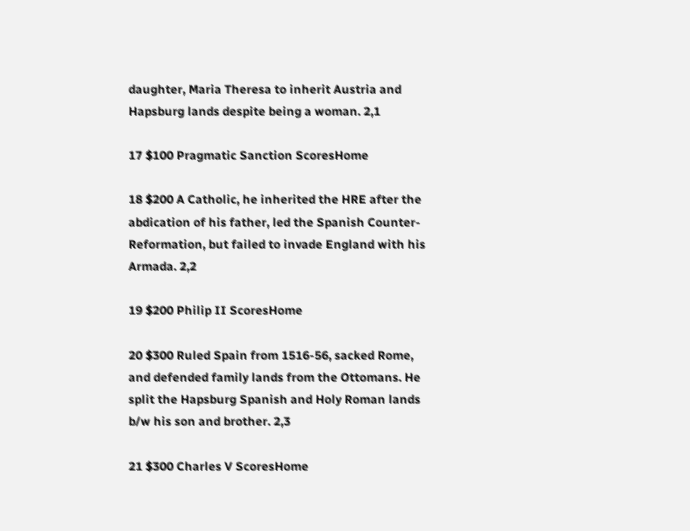daughter, Maria Theresa to inherit Austria and Hapsburg lands despite being a woman. 2,1

17 $100 Pragmatic Sanction ScoresHome

18 $200 A Catholic, he inherited the HRE after the abdication of his father, led the Spanish Counter-Reformation, but failed to invade England with his Armada. 2,2

19 $200 Philip II ScoresHome

20 $300 Ruled Spain from 1516-56, sacked Rome, and defended family lands from the Ottomans. He split the Hapsburg Spanish and Holy Roman lands b/w his son and brother. 2,3

21 $300 Charles V ScoresHome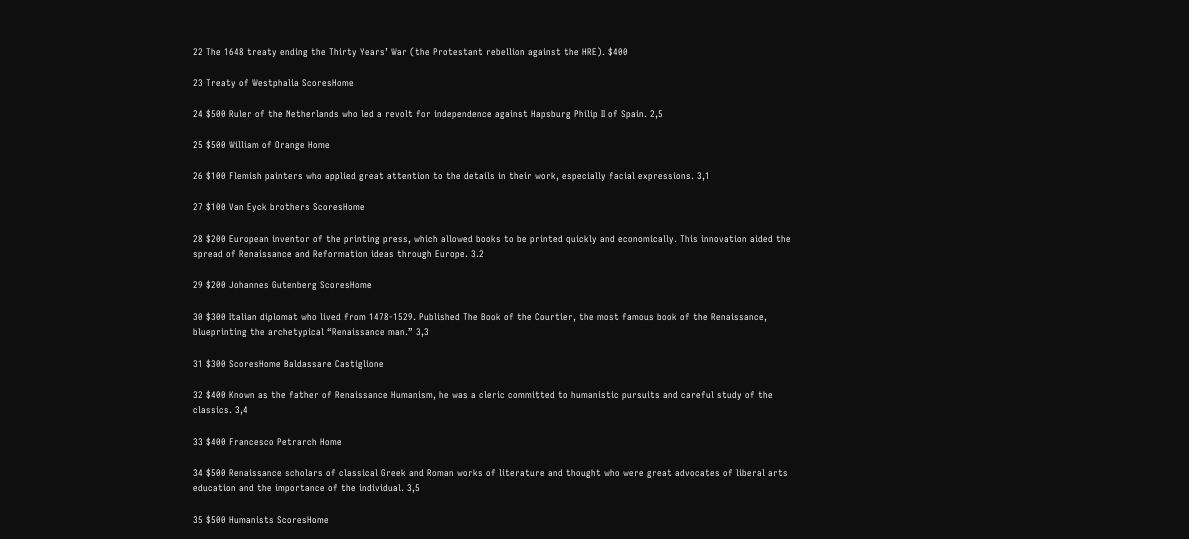22 The 1648 treaty ending the Thirty Years’ War (the Protestant rebellion against the HRE). $400

23 Treaty of Westphalia ScoresHome

24 $500 Ruler of the Netherlands who led a revolt for independence against Hapsburg Philip II of Spain. 2,5

25 $500 William of Orange Home

26 $100 Flemish painters who applied great attention to the details in their work, especially facial expressions. 3,1

27 $100 Van Eyck brothers ScoresHome

28 $200 European inventor of the printing press, which allowed books to be printed quickly and economically. This innovation aided the spread of Renaissance and Reformation ideas through Europe. 3.2

29 $200 Johannes Gutenberg ScoresHome

30 $300 Italian diplomat who lived from 1478-1529. Published The Book of the Courtier, the most famous book of the Renaissance, blueprinting the archetypical “Renaissance man.” 3,3

31 $300 ScoresHome Baldassare Castiglione

32 $400 Known as the father of Renaissance Humanism, he was a cleric committed to humanistic pursuits and careful study of the classics. 3,4

33 $400 Francesco Petrarch Home

34 $500 Renaissance scholars of classical Greek and Roman works of literature and thought who were great advocates of liberal arts education and the importance of the individual. 3,5

35 $500 Humanists ScoresHome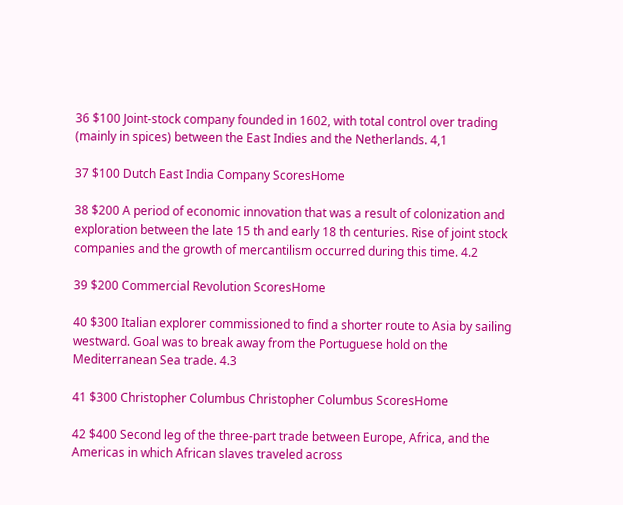36 $100 Joint-stock company founded in 1602, with total control over trading (mainly in spices) between the East Indies and the Netherlands. 4,1

37 $100 Dutch East India Company ScoresHome

38 $200 A period of economic innovation that was a result of colonization and exploration between the late 15 th and early 18 th centuries. Rise of joint stock companies and the growth of mercantilism occurred during this time. 4.2

39 $200 Commercial Revolution ScoresHome

40 $300 Italian explorer commissioned to find a shorter route to Asia by sailing westward. Goal was to break away from the Portuguese hold on the Mediterranean Sea trade. 4.3

41 $300 Christopher Columbus Christopher Columbus ScoresHome

42 $400 Second leg of the three-part trade between Europe, Africa, and the Americas in which African slaves traveled across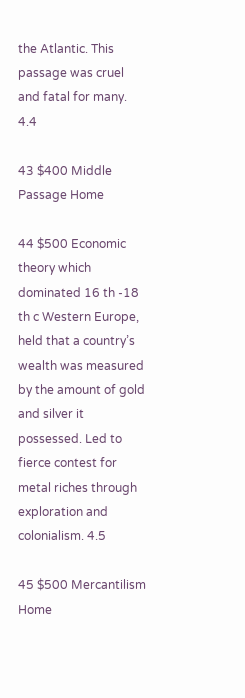the Atlantic. This passage was cruel and fatal for many. 4.4

43 $400 Middle Passage Home

44 $500 Economic theory which dominated 16 th -18 th c Western Europe, held that a country’s wealth was measured by the amount of gold and silver it possessed. Led to fierce contest for metal riches through exploration and colonialism. 4.5

45 $500 Mercantilism Home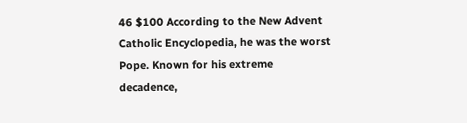46 $100 According to the New Advent Catholic Encyclopedia, he was the worst Pope. Known for his extreme decadence,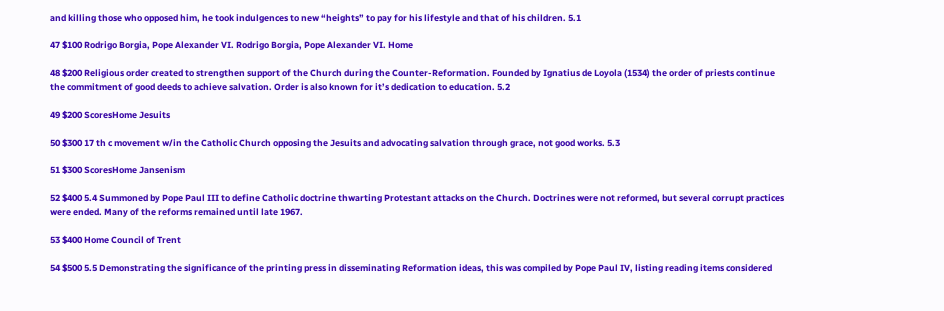and killing those who opposed him, he took indulgences to new “heights” to pay for his lifestyle and that of his children. 5.1

47 $100 Rodrigo Borgia, Pope Alexander VI. Rodrigo Borgia, Pope Alexander VI. Home

48 $200 Religious order created to strengthen support of the Church during the Counter-Reformation. Founded by Ignatius de Loyola (1534) the order of priests continue the commitment of good deeds to achieve salvation. Order is also known for it’s dedication to education. 5.2

49 $200 ScoresHome Jesuits

50 $300 17 th c movement w/in the Catholic Church opposing the Jesuits and advocating salvation through grace, not good works. 5.3

51 $300 ScoresHome Jansenism

52 $400 5.4 Summoned by Pope Paul III to define Catholic doctrine thwarting Protestant attacks on the Church. Doctrines were not reformed, but several corrupt practices were ended. Many of the reforms remained until late 1967.

53 $400 Home Council of Trent

54 $500 5.5 Demonstrating the significance of the printing press in disseminating Reformation ideas, this was compiled by Pope Paul IV, listing reading items considered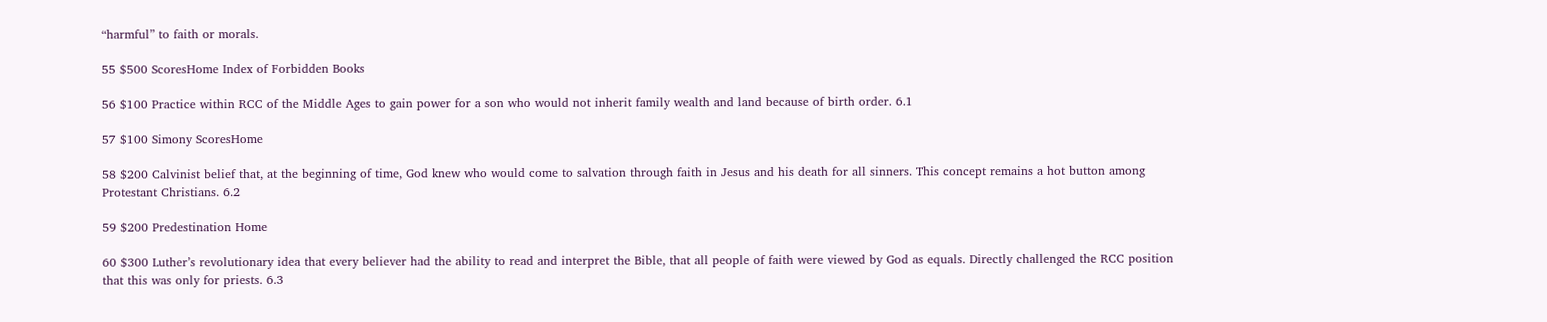“harmful” to faith or morals.

55 $500 ScoresHome Index of Forbidden Books

56 $100 Practice within RCC of the Middle Ages to gain power for a son who would not inherit family wealth and land because of birth order. 6.1

57 $100 Simony ScoresHome

58 $200 Calvinist belief that, at the beginning of time, God knew who would come to salvation through faith in Jesus and his death for all sinners. This concept remains a hot button among Protestant Christians. 6.2

59 $200 Predestination Home

60 $300 Luther’s revolutionary idea that every believer had the ability to read and interpret the Bible, that all people of faith were viewed by God as equals. Directly challenged the RCC position that this was only for priests. 6.3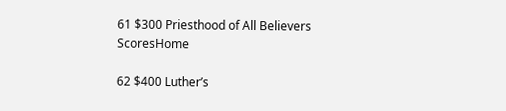61 $300 Priesthood of All Believers ScoresHome

62 $400 Luther’s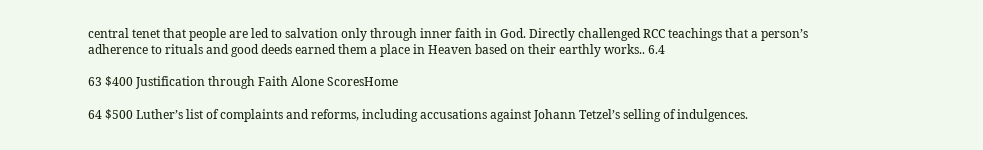central tenet that people are led to salvation only through inner faith in God. Directly challenged RCC teachings that a person’s adherence to rituals and good deeds earned them a place in Heaven based on their earthly works.. 6.4

63 $400 Justification through Faith Alone ScoresHome

64 $500 Luther’s list of complaints and reforms, including accusations against Johann Tetzel’s selling of indulgences.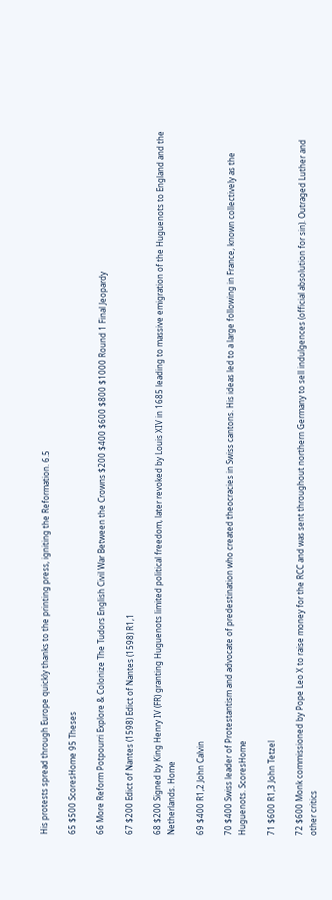His protests spread through Europe quickly thanks to the printing press, igniting the Reformation. 6.5

65 $500 ScoresHome 95 Theses

66 More Reform Potpourri Explore & Colonize The Tudors English Civil War Between the Crowns $200 $400 $600 $800 $1000 Round 1 Final Jeopardy

67 $200 Edict of Nantes (1598) Edict of Nantes (1598) R1,1

68 $200 Signed by King Henry IV (FR) granting Huguenots limited political freedom, later revoked by Louis XIV in 1685 leading to massive emigration of the Huguenots to England and the Netherlands. Home

69 $400 R1,2 John Calvin

70 $400 Swiss leader of Protestantism and advocate of predestination who created theocracies in Swiss cantons. His ideas led to a large following in France, known collectively as the Huguenots. ScoresHome

71 $600 R1,3 John Tetzel

72 $600 Monk commissioned by Pope Leo X to raise money for the RCC and was sent throughout northern Germany to sell indulgences (official absolution for sin). Outraged Luther and other critics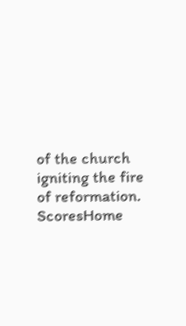of the church igniting the fire of reformation. ScoresHome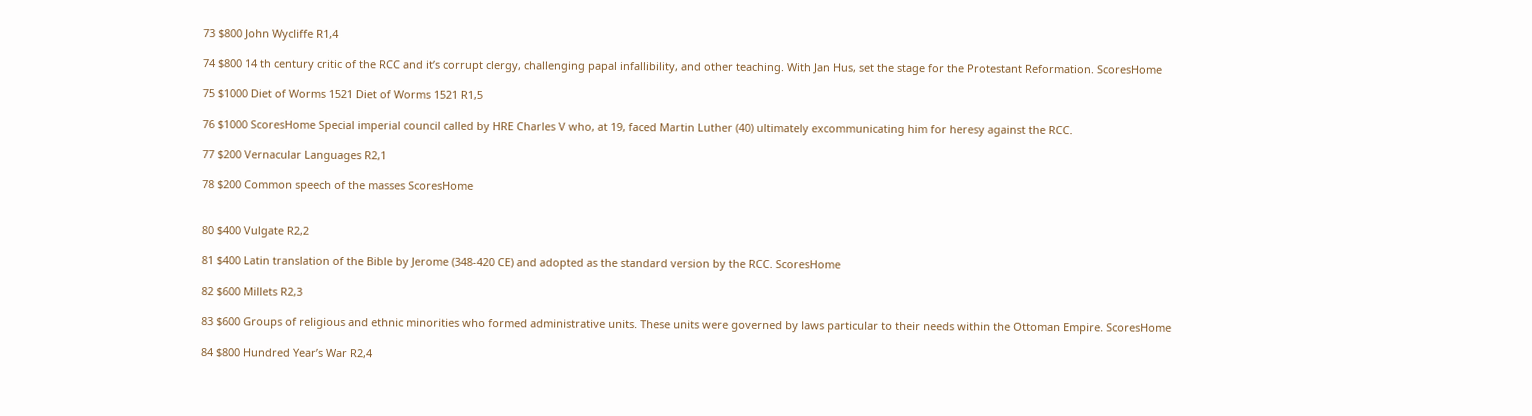73 $800 John Wycliffe R1,4

74 $800 14 th century critic of the RCC and it’s corrupt clergy, challenging papal infallibility, and other teaching. With Jan Hus, set the stage for the Protestant Reformation. ScoresHome

75 $1000 Diet of Worms 1521 Diet of Worms 1521 R1,5

76 $1000 ScoresHome Special imperial council called by HRE Charles V who, at 19, faced Martin Luther (40) ultimately excommunicating him for heresy against the RCC.

77 $200 Vernacular Languages R2,1

78 $200 Common speech of the masses ScoresHome


80 $400 Vulgate R2,2

81 $400 Latin translation of the Bible by Jerome (348-420 CE) and adopted as the standard version by the RCC. ScoresHome

82 $600 Millets R2,3

83 $600 Groups of religious and ethnic minorities who formed administrative units. These units were governed by laws particular to their needs within the Ottoman Empire. ScoresHome

84 $800 Hundred Year’s War R2,4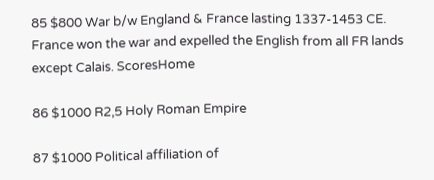85 $800 War b/w England & France lasting 1337-1453 CE. France won the war and expelled the English from all FR lands except Calais. ScoresHome

86 $1000 R2,5 Holy Roman Empire

87 $1000 Political affiliation of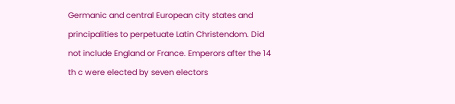Germanic and central European city states and principalities to perpetuate Latin Christendom. Did not include England or France. Emperors after the 14 th c were elected by seven electors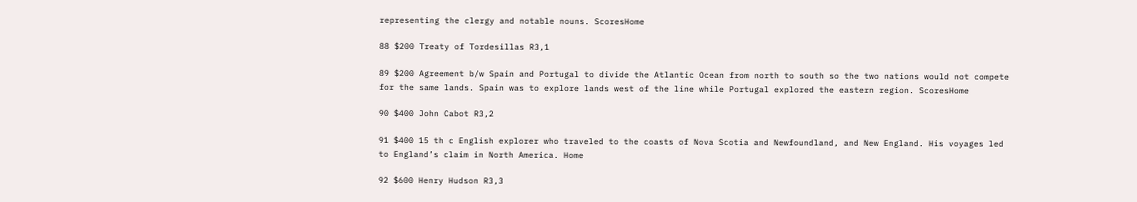representing the clergy and notable nouns. ScoresHome

88 $200 Treaty of Tordesillas R3,1

89 $200 Agreement b/w Spain and Portugal to divide the Atlantic Ocean from north to south so the two nations would not compete for the same lands. Spain was to explore lands west of the line while Portugal explored the eastern region. ScoresHome

90 $400 John Cabot R3,2

91 $400 15 th c English explorer who traveled to the coasts of Nova Scotia and Newfoundland, and New England. His voyages led to England’s claim in North America. Home

92 $600 Henry Hudson R3,3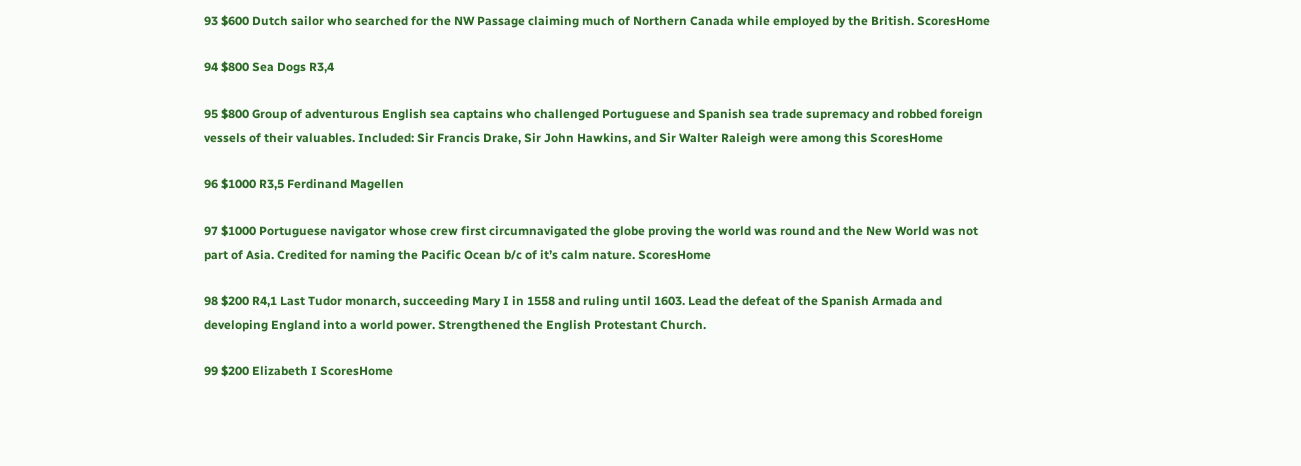93 $600 Dutch sailor who searched for the NW Passage claiming much of Northern Canada while employed by the British. ScoresHome

94 $800 Sea Dogs R3,4

95 $800 Group of adventurous English sea captains who challenged Portuguese and Spanish sea trade supremacy and robbed foreign vessels of their valuables. Included: Sir Francis Drake, Sir John Hawkins, and Sir Walter Raleigh were among this ScoresHome

96 $1000 R3,5 Ferdinand Magellen

97 $1000 Portuguese navigator whose crew first circumnavigated the globe proving the world was round and the New World was not part of Asia. Credited for naming the Pacific Ocean b/c of it’s calm nature. ScoresHome

98 $200 R4,1 Last Tudor monarch, succeeding Mary I in 1558 and ruling until 1603. Lead the defeat of the Spanish Armada and developing England into a world power. Strengthened the English Protestant Church.

99 $200 Elizabeth I ScoresHome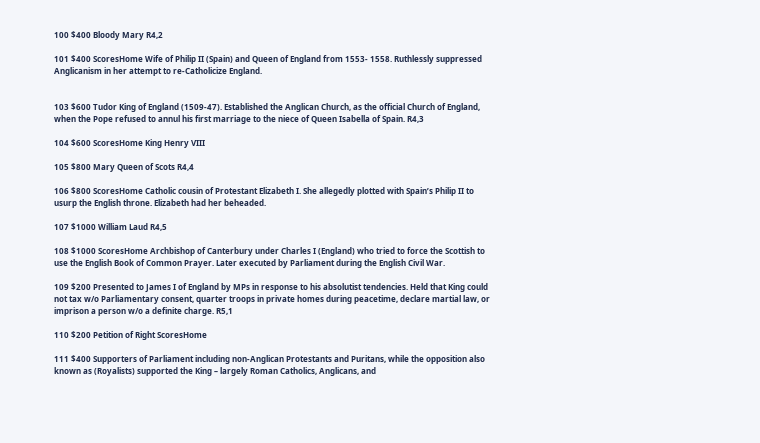100 $400 Bloody Mary R4,2

101 $400 ScoresHome Wife of Philip II (Spain) and Queen of England from 1553- 1558. Ruthlessly suppressed Anglicanism in her attempt to re-Catholicize England.


103 $600 Tudor King of England (1509-47). Established the Anglican Church, as the official Church of England, when the Pope refused to annul his first marriage to the niece of Queen Isabella of Spain. R4,3

104 $600 ScoresHome King Henry VIII

105 $800 Mary Queen of Scots R4,4

106 $800 ScoresHome Catholic cousin of Protestant Elizabeth I. She allegedly plotted with Spain’s Philip II to usurp the English throne. Elizabeth had her beheaded.

107 $1000 William Laud R4,5

108 $1000 ScoresHome Archbishop of Canterbury under Charles I (England) who tried to force the Scottish to use the English Book of Common Prayer. Later executed by Parliament during the English Civil War.

109 $200 Presented to James I of England by MPs in response to his absolutist tendencies. Held that King could not tax w/o Parliamentary consent, quarter troops in private homes during peacetime, declare martial law, or imprison a person w/o a definite charge. R5,1

110 $200 Petition of Right ScoresHome

111 $400 Supporters of Parliament including non-Anglican Protestants and Puritans, while the opposition also known as (Royalists) supported the King – largely Roman Catholics, Anglicans, and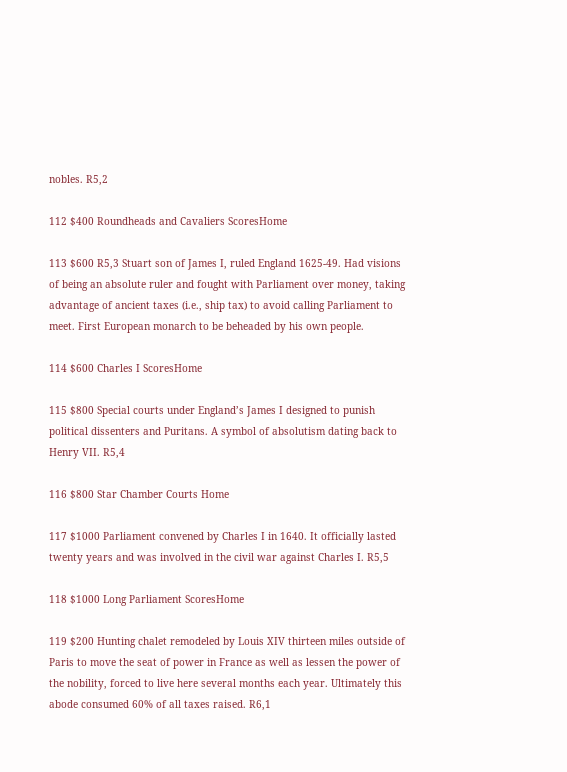nobles. R5,2

112 $400 Roundheads and Cavaliers ScoresHome

113 $600 R5,3 Stuart son of James I, ruled England 1625-49. Had visions of being an absolute ruler and fought with Parliament over money, taking advantage of ancient taxes (i.e., ship tax) to avoid calling Parliament to meet. First European monarch to be beheaded by his own people.

114 $600 Charles I ScoresHome

115 $800 Special courts under England’s James I designed to punish political dissenters and Puritans. A symbol of absolutism dating back to Henry VII. R5,4

116 $800 Star Chamber Courts Home

117 $1000 Parliament convened by Charles I in 1640. It officially lasted twenty years and was involved in the civil war against Charles I. R5,5

118 $1000 Long Parliament ScoresHome

119 $200 Hunting chalet remodeled by Louis XIV thirteen miles outside of Paris to move the seat of power in France as well as lessen the power of the nobility, forced to live here several months each year. Ultimately this abode consumed 60% of all taxes raised. R6,1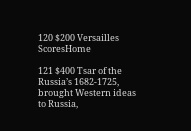120 $200 Versailles ScoresHome

121 $400 Tsar of the Russia’s 1682-1725, brought Western ideas to Russia,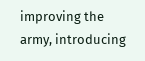improving the army, introducing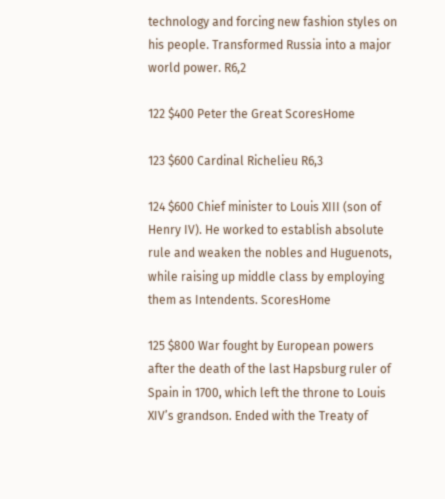technology and forcing new fashion styles on his people. Transformed Russia into a major world power. R6,2

122 $400 Peter the Great ScoresHome

123 $600 Cardinal Richelieu R6,3

124 $600 Chief minister to Louis XIII (son of Henry IV). He worked to establish absolute rule and weaken the nobles and Huguenots, while raising up middle class by employing them as Intendents. ScoresHome

125 $800 War fought by European powers after the death of the last Hapsburg ruler of Spain in 1700, which left the throne to Louis XIV’s grandson. Ended with the Treaty of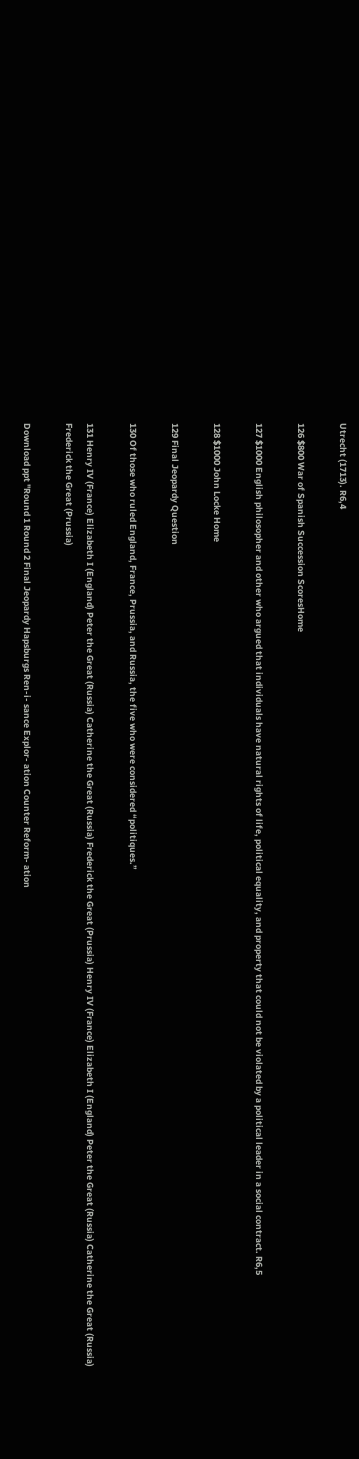Utrecht (1713). R6,4

126 $800 War of Spanish Succession ScoresHome

127 $1000 English philosopher and other who argued that individuals have natural rights of life, political equality, and property that could not be violated by a political leader in a social contract. R6,5

128 $1000 John Locke Home

129 Final Jeopardy Question

130 Of those who ruled England, France, Prussia, and Russia, the five who were considered “politiques.”

131 Henry IV (France) Elizabeth I (England) Peter the Great (Russia) Catherine the Great (Russia) Frederick the Great (Prussia) Henry IV (France) Elizabeth I (England) Peter the Great (Russia) Catherine the Great (Russia) Frederick the Great (Prussia)

Download ppt "Round 1 Round 2 Final Jeopardy Hapsburgs Ren-i- sance Explor- ation Counter Reform- ation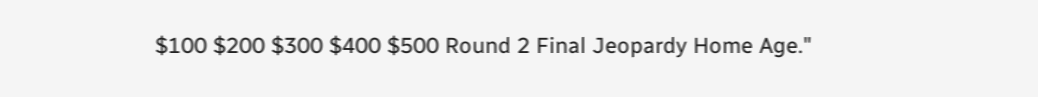$100 $200 $300 $400 $500 Round 2 Final Jeopardy Home Age."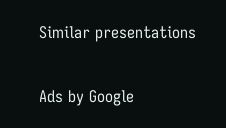Similar presentations

Ads by Google